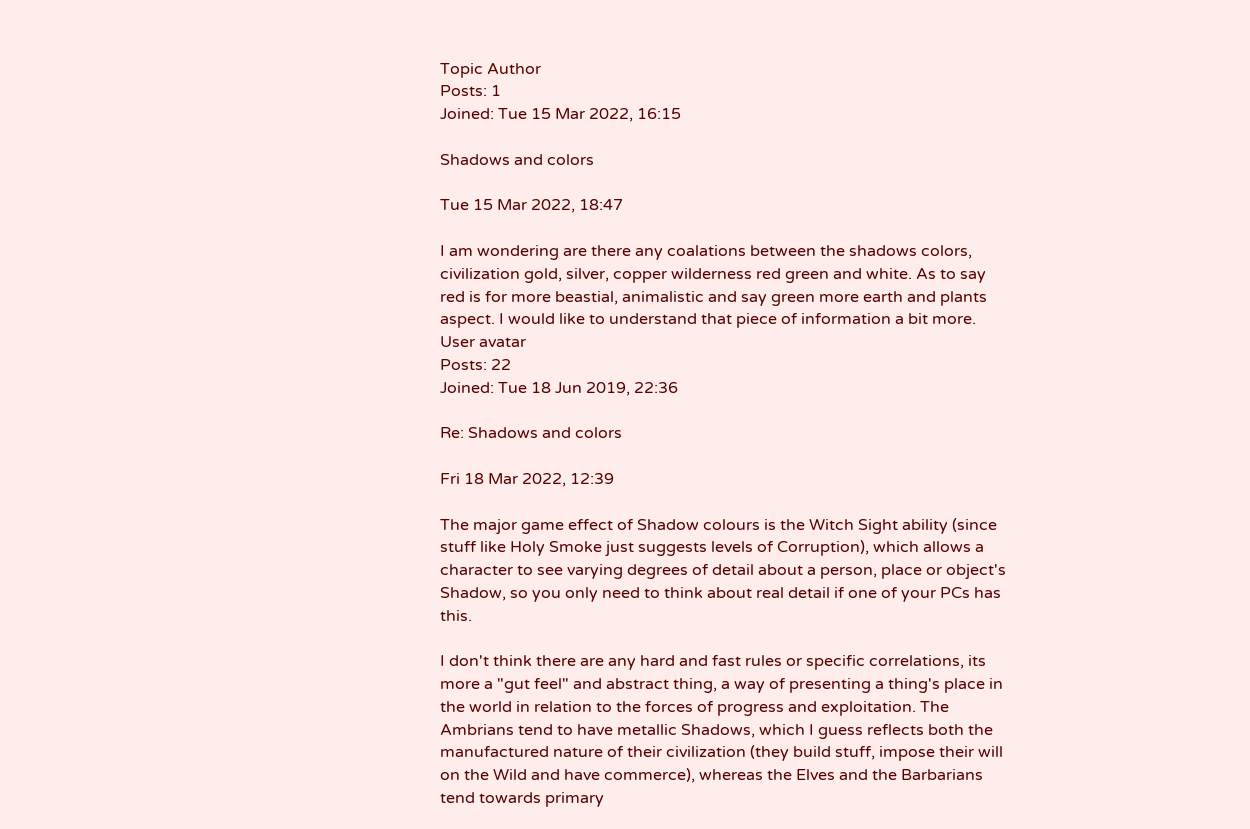Topic Author
Posts: 1
Joined: Tue 15 Mar 2022, 16:15

Shadows and colors

Tue 15 Mar 2022, 18:47

I am wondering are there any coalations between the shadows colors, civilization gold, silver, copper wilderness red green and white. As to say red is for more beastial, animalistic and say green more earth and plants aspect. I would like to understand that piece of information a bit more.
User avatar
Posts: 22
Joined: Tue 18 Jun 2019, 22:36

Re: Shadows and colors

Fri 18 Mar 2022, 12:39

The major game effect of Shadow colours is the Witch Sight ability (since stuff like Holy Smoke just suggests levels of Corruption), which allows a character to see varying degrees of detail about a person, place or object's Shadow, so you only need to think about real detail if one of your PCs has this.

I don't think there are any hard and fast rules or specific correlations, its more a "gut feel" and abstract thing, a way of presenting a thing's place in the world in relation to the forces of progress and exploitation. The Ambrians tend to have metallic Shadows, which I guess reflects both the manufactured nature of their civilization (they build stuff, impose their will on the Wild and have commerce), whereas the Elves and the Barbarians tend towards primary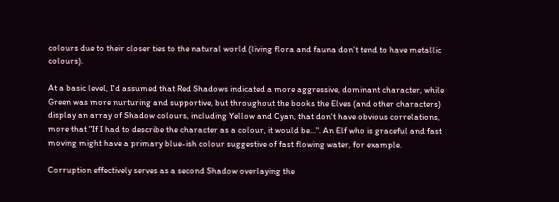colours due to their closer ties to the natural world (living flora and fauna don't tend to have metallic colours).

At a basic level, I'd assumed that Red Shadows indicated a more aggressive, dominant character, while Green was more nurturing and supportive, but throughout the books the Elves (and other characters) display an array of Shadow colours, including Yellow and Cyan, that don't have obvious correlations, more that "If I had to describe the character as a colour, it would be...". An Elf who is graceful and fast moving might have a primary blue-ish colour suggestive of fast flowing water, for example.

Corruption effectively serves as a second Shadow overlaying the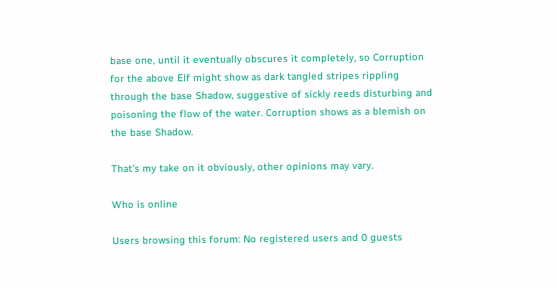base one, until it eventually obscures it completely, so Corruption for the above Elf might show as dark tangled stripes rippling through the base Shadow, suggestive of sickly reeds disturbing and poisoning the flow of the water. Corruption shows as a blemish on the base Shadow.

That's my take on it obviously, other opinions may vary.

Who is online

Users browsing this forum: No registered users and 0 guests